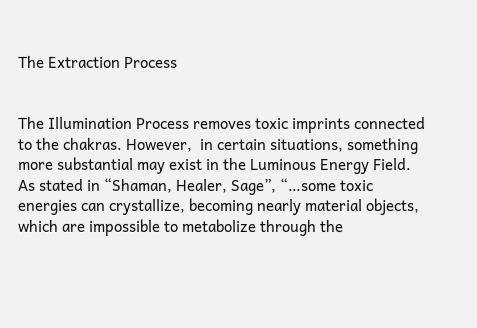The Extraction Process


The Illumination Process removes toxic imprints connected to the chakras. However,  in certain situations, something more substantial may exist in the Luminous Energy Field. As stated in “Shaman, Healer, Sage”, “…some toxic energies can crystallize, becoming nearly material objects, which are impossible to metabolize through the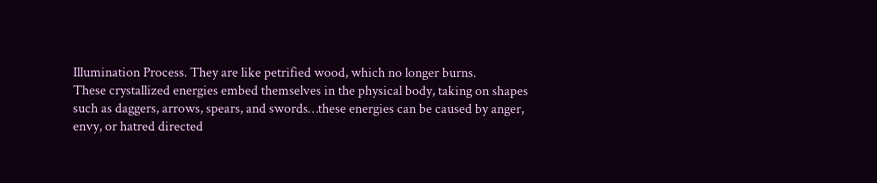Illumination Process. They are like petrified wood, which no longer burns.
These crystallized energies embed themselves in the physical body, taking on shapes such as daggers, arrows, spears, and swords…these energies can be caused by anger, envy, or hatred directed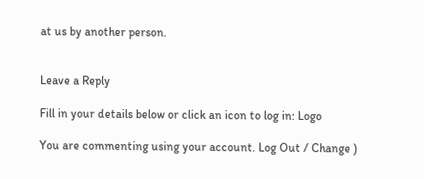at us by another person.


Leave a Reply

Fill in your details below or click an icon to log in: Logo

You are commenting using your account. Log Out / Change )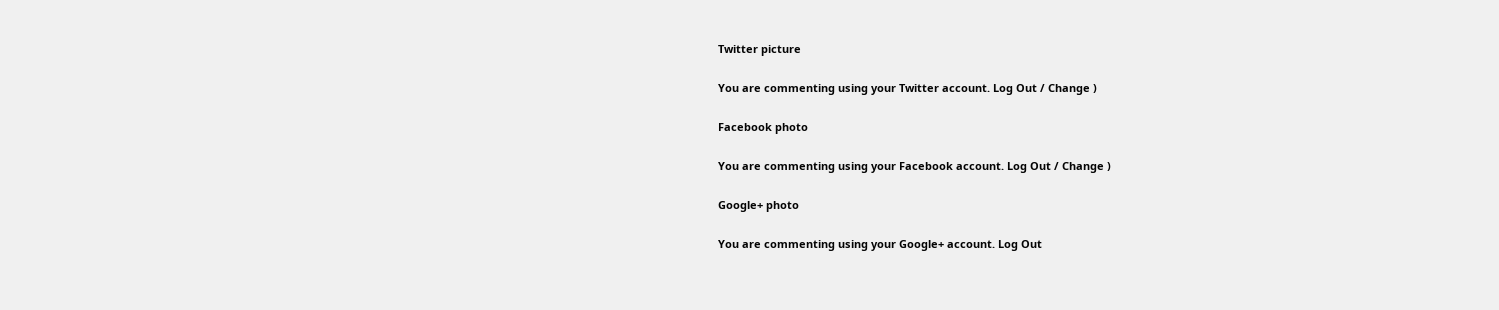Twitter picture

You are commenting using your Twitter account. Log Out / Change )

Facebook photo

You are commenting using your Facebook account. Log Out / Change )

Google+ photo

You are commenting using your Google+ account. Log Out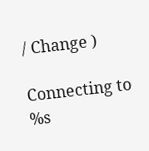/ Change )

Connecting to %s